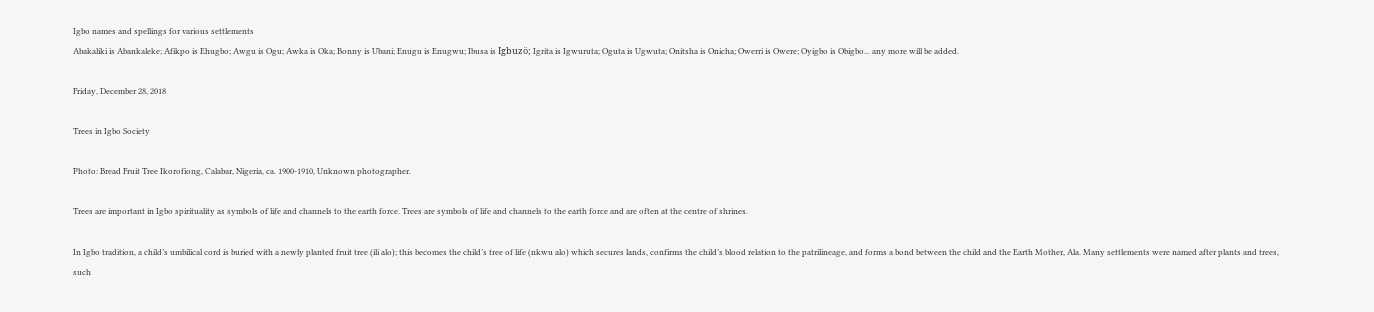Igbo names and spellings for various settlements
Abakaliki is Abankaleke; Afikpo is Ehugbo; Awgu is Ogu; Awka is Oka; Bonny is Ubani; Enugu is Enugwu; Ibusa is Igbuzö; Igrita is Igwuruta; Oguta is Ugwuta; Onitsha is Onicha; Owerri is Owere; Oyigbo is Obigbo... any more will be added.

Friday, December 28, 2018

Trees in Igbo Society

Photo: Bread Fruit Tree Ikorofiong, Calabar, Nigeria, ca. 1900-1910, Unknown photographer.

Trees are important in Igbo spirituality as symbols of life and channels to the earth force. Trees are symbols of life and channels to the earth force and are often at the centre of shrines.

In Igbo tradition, a child’s umbilical cord is buried with a newly planted fruit tree (ili alo); this becomes the child’s tree of life (nkwu alo) which secures lands, confirms the child’s blood relation to the patrilineage, and forms a bond between the child and the Earth Mother, Ala. Many settlements were named after plants and trees, such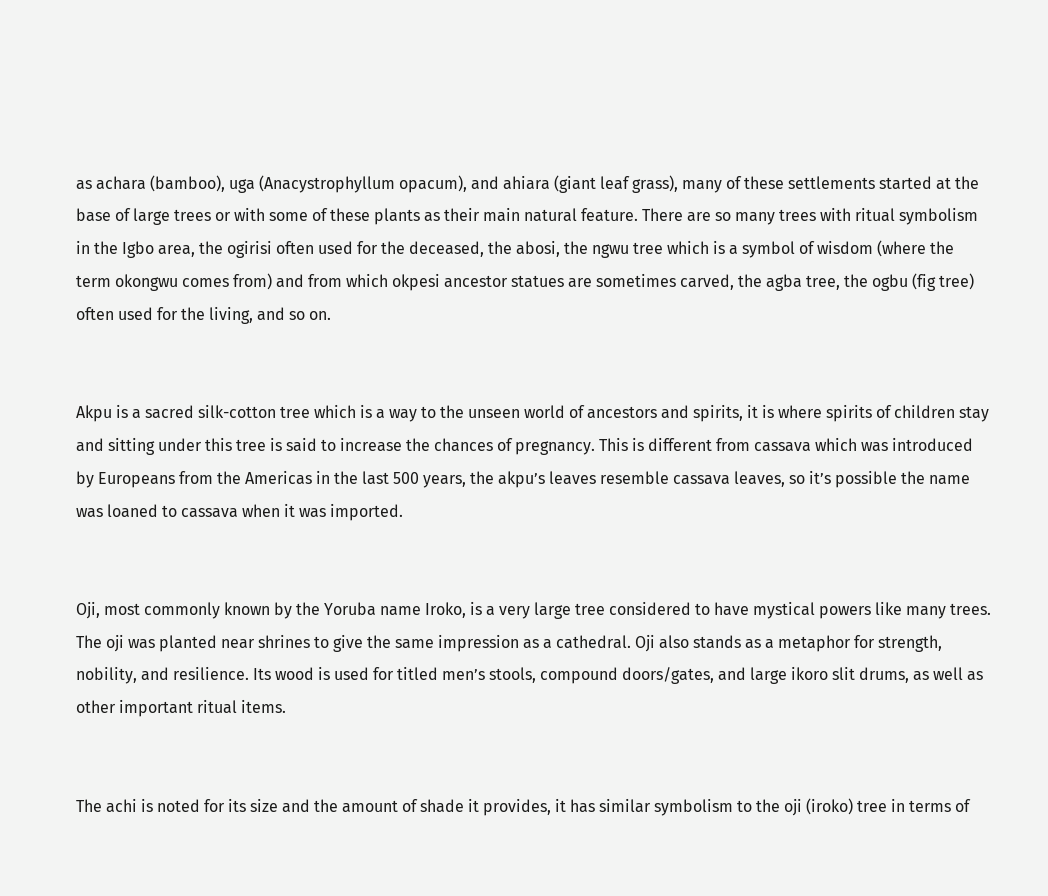as achara (bamboo), uga (Anacystrophyllum opacum), and ahiara (giant leaf grass), many of these settlements started at the base of large trees or with some of these plants as their main natural feature. There are so many trees with ritual symbolism in the Igbo area, the ogirisi often used for the deceased, the abosi, the ngwu tree which is a symbol of wisdom (where the term okongwu comes from) and from which okpesi ancestor statues are sometimes carved, the agba tree, the ogbu (fig tree) often used for the living, and so on.


Akpu is a sacred silk-cotton tree which is a way to the unseen world of ancestors and spirits, it is where spirits of children stay and sitting under this tree is said to increase the chances of pregnancy. This is different from cassava which was introduced by Europeans from the Americas in the last 500 years, the akpu’s leaves resemble cassava leaves, so it’s possible the name was loaned to cassava when it was imported.


Oji, most commonly known by the Yoruba name Iroko, is a very large tree considered to have mystical powers like many trees. The oji was planted near shrines to give the same impression as a cathedral. Oji also stands as a metaphor for strength, nobility, and resilience. Its wood is used for titled men’s stools, compound doors/gates, and large ikoro slit drums, as well as other important ritual items.


The achi is noted for its size and the amount of shade it provides, it has similar symbolism to the oji (iroko) tree in terms of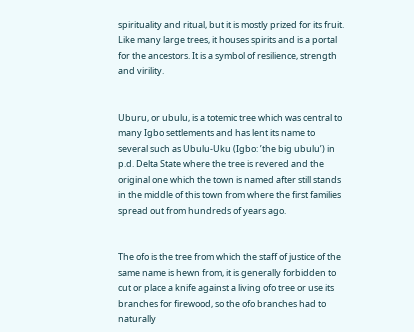spirituality and ritual, but it is mostly prized for its fruit. Like many large trees, it houses spirits and is a portal for the ancestors. It is a symbol of resilience, strength and virility.


Uburu, or ubulu, is a totemic tree which was central to many Igbo settlements and has lent its name to several such as Ubulu-Uku (Igbo: ’the big ubulu’) in p.d. Delta State where the tree is revered and the original one which the town is named after still stands in the middle of this town from where the first families spread out from hundreds of years ago.


The ofo is the tree from which the staff of justice of the same name is hewn from, it is generally forbidden to cut or place a knife against a living ofo tree or use its branches for firewood, so the ofo branches had to naturally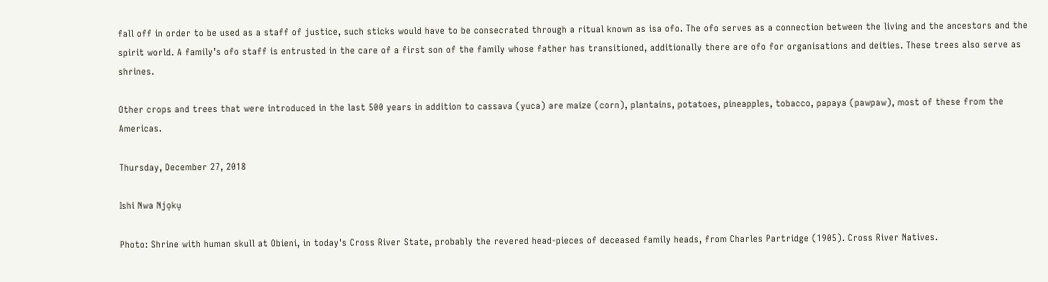fall off in order to be used as a staff of justice, such sticks would have to be consecrated through a ritual known as isa ofo. The ofo serves as a connection between the living and the ancestors and the spirit world. A family’s ofo staff is entrusted in the care of a first son of the family whose father has transitioned, additionally there are ofo for organisations and deities. These trees also serve as shrines.

Other crops and trees that were introduced in the last 500 years in addition to cassava (yuca) are maize (corn), plantains, potatoes, pineapples, tobacco, papaya (pawpaw), most of these from the Americas.

Thursday, December 27, 2018

Ishi Nwa Njọkụ

Photo: Shrine with human skull at Obieni, in today's Cross River State, probably the revered head-pieces of deceased family heads, from Charles Partridge (1905). Cross River Natives.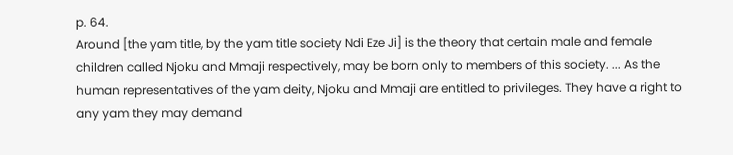p. 64.
Around [the yam title, by the yam title society Ndi Eze Ji] is the theory that certain male and female children called Njoku and Mmaji respectively, may be born only to members of this society. ... As the human representatives of the yam deity, Njoku and Mmaji are entitled to privileges. They have a right to any yam they may demand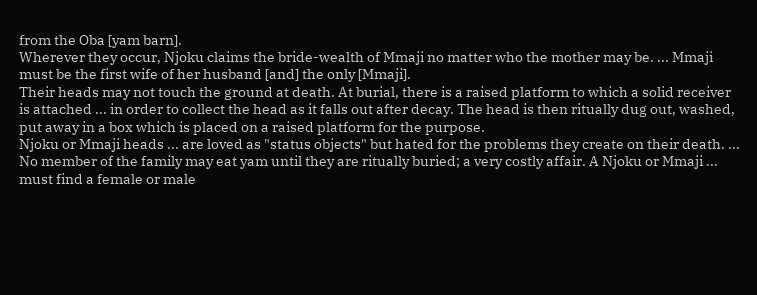from the Oba [yam barn].
Wherever they occur, Njoku claims the bride-wealth of Mmaji no matter who the mother may be. ... Mmaji must be the first wife of her husband [and] the only [Mmaji].
Their heads may not touch the ground at death. At burial, there is a raised platform to which a solid receiver is attached ... in order to collect the head as it falls out after decay. The head is then ritually dug out, washed, put away in a box which is placed on a raised platform for the purpose.
Njoku or Mmaji heads ... are loved as "status objects" but hated for the problems they create on their death. ... No member of the family may eat yam until they are ritually buried; a very costly affair. A Njoku or Mmaji ... must find a female or male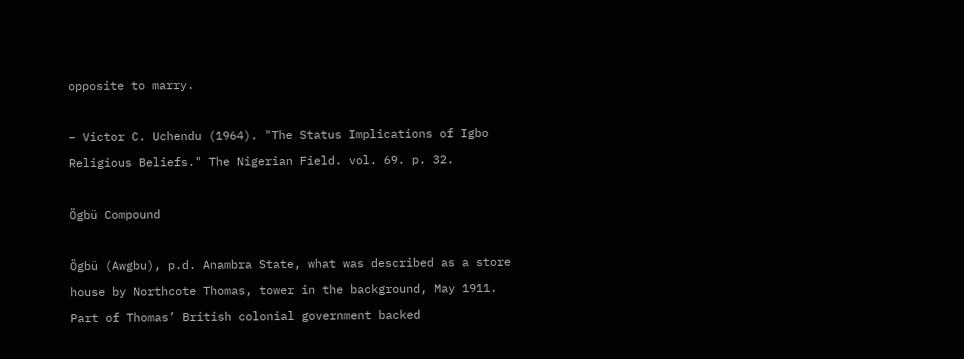opposite to marry.

– Victor C. Uchendu (1964). "The Status Implications of Igbo Religious Beliefs." The Nigerian Field. vol. 69. p. 32.

Ögbü Compound

Ögbü (Awgbu), p.d. Anambra State, what was described as a store house by Northcote Thomas, tower in the background, May 1911. Part of Thomas’ British colonial government backed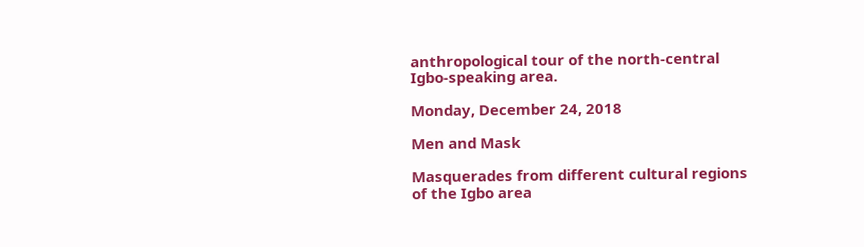anthropological tour of the north-central Igbo-speaking area.

Monday, December 24, 2018

Men and Mask

Masquerades from different cultural regions of the Igbo area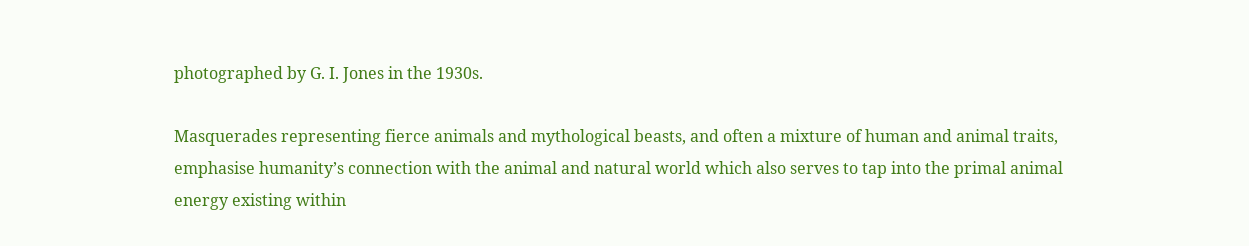photographed by G. I. Jones in the 1930s.

Masquerades representing fierce animals and mythological beasts, and often a mixture of human and animal traits, emphasise humanity’s connection with the animal and natural world which also serves to tap into the primal animal energy existing within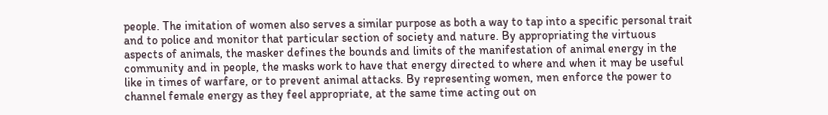people. The imitation of women also serves a similar purpose as both a way to tap into a specific personal trait and to police and monitor that particular section of society and nature. By appropriating the virtuous aspects of animals, the masker defines the bounds and limits of the manifestation of animal energy in the community and in people, the masks work to have that energy directed to where and when it may be useful like in times of warfare, or to prevent animal attacks. By representing women, men enforce the power to channel female energy as they feel appropriate, at the same time acting out on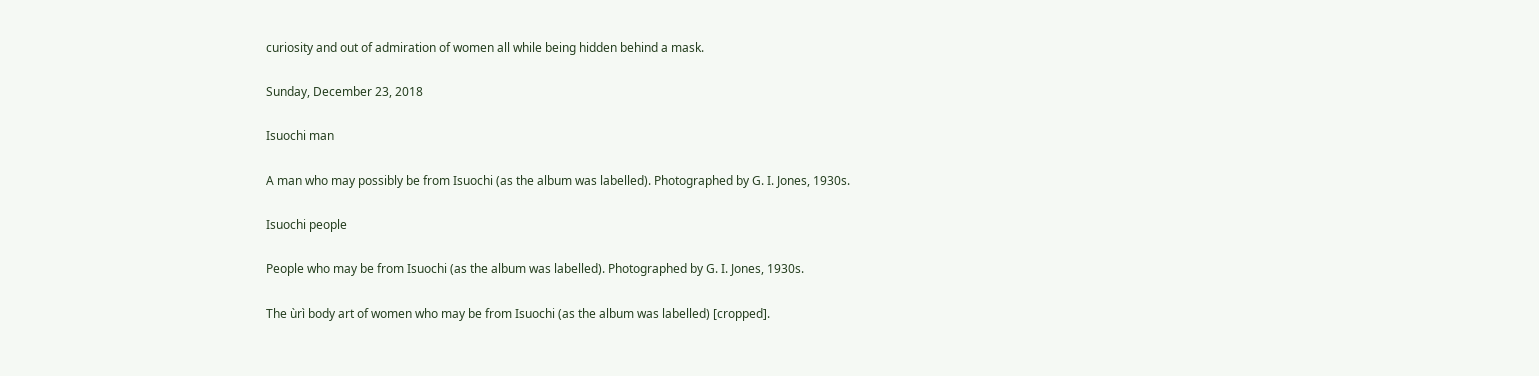curiosity and out of admiration of women all while being hidden behind a mask.

Sunday, December 23, 2018

Isuochi man

A man who may possibly be from Isuochi (as the album was labelled). Photographed by G. I. Jones, 1930s.

Isuochi people

People who may be from Isuochi (as the album was labelled). Photographed by G. I. Jones, 1930s.

The ùrì body art of women who may be from Isuochi (as the album was labelled) [cropped].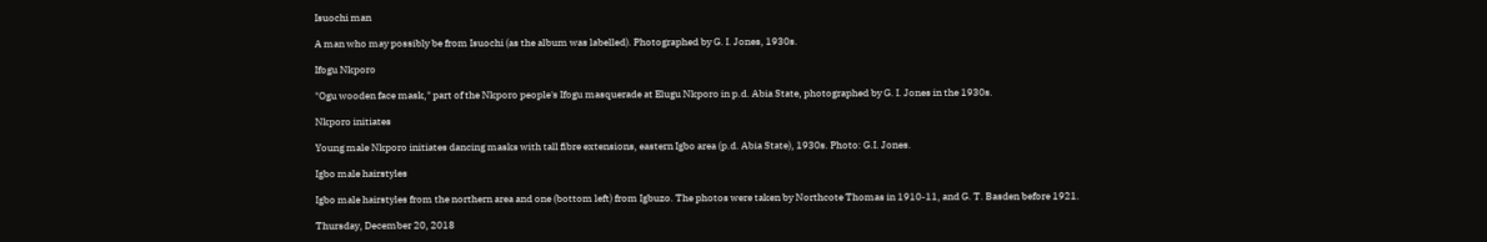Isuochi man

A man who may possibly be from Isuochi (as the album was labelled). Photographed by G. I. Jones, 1930s.

Ifogu Nkporo

"Ogu wooden face mask," part of the Nkporo people's Ifogu masquerade at Elugu Nkporo in p.d. Abia State, photographed by G. I. Jones in the 1930s.

Nkporo initiates

Young male Nkporo initiates dancing masks with tall fibre extensions, eastern Igbo area (p.d. Abia State), 1930s. Photo: G.I. Jones.

Igbo male hairstyles

Igbo male hairstyles from the northern area and one (bottom left) from Igbuzo. The photos were taken by Northcote Thomas in 1910-11, and G. T. Basden before 1921.

Thursday, December 20, 2018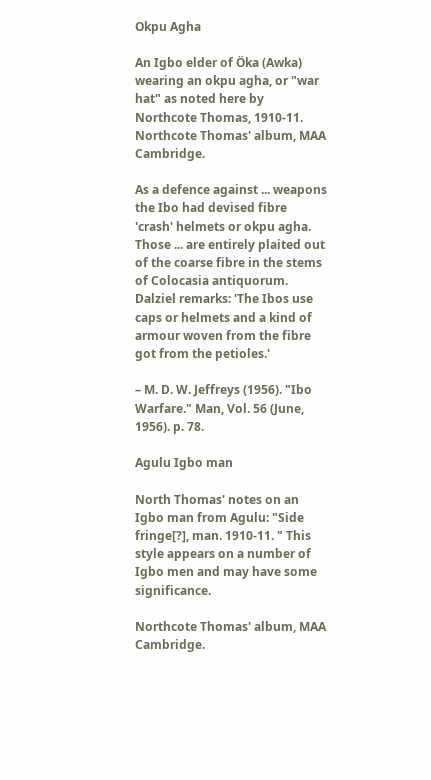Okpu Agha

An Igbo elder of Öka (Awka) wearing an okpu agha, or "war hat" as noted here by Northcote Thomas, 1910-11. Northcote Thomas' album, MAA Cambridge.

As a defence against ... weapons the Ibo had devised fibre 'crash' helmets or okpu agha. Those ... are entirely plaited out of the coarse fibre in the stems of Colocasia antiquorum. Dalziel remarks: 'The Ibos use caps or helmets and a kind of armour woven from the fibre got from the petioles.'

– M. D. W. Jeffreys (1956). "Ibo Warfare." Man, Vol. 56 (June, 1956). p. 78.

Agulu Igbo man

North Thomas' notes on an Igbo man from Agulu: "Side fringe[?], man. 1910-11. " This style appears on a number of Igbo men and may have some significance.

Northcote Thomas' album, MAA Cambridge.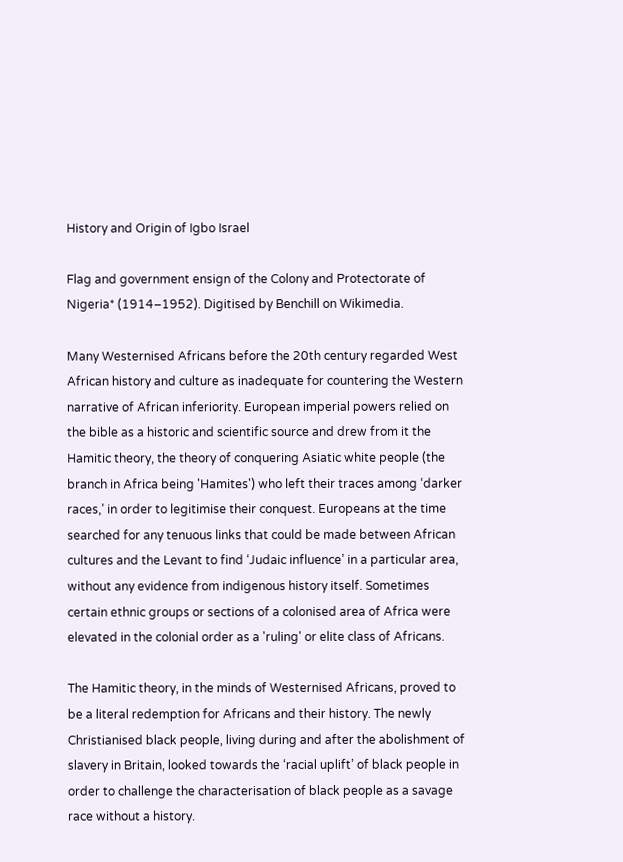History and Origin of Igbo Israel

Flag and government ensign of the Colony and Protectorate of Nigeria* (1914–1952). Digitised by Benchill on Wikimedia.

Many Westernised Africans before the 20th century regarded West African history and culture as inadequate for countering the Western narrative of African inferiority. European imperial powers relied on the bible as a historic and scientific source and drew from it the Hamitic theory, the theory of conquering Asiatic white people (the branch in Africa being 'Hamites') who left their traces among ‘darker races,’ in order to legitimise their conquest. Europeans at the time searched for any tenuous links that could be made between African cultures and the Levant to find ‘Judaic influence’ in a particular area, without any evidence from indigenous history itself. Sometimes certain ethnic groups or sections of a colonised area of Africa were elevated in the colonial order as a 'ruling' or elite class of Africans.

The Hamitic theory, in the minds of Westernised Africans, proved to be a literal redemption for Africans and their history. The newly Christianised black people, living during and after the abolishment of slavery in Britain, looked towards the ‘racial uplift’ of black people in order to challenge the characterisation of black people as a savage race without a history.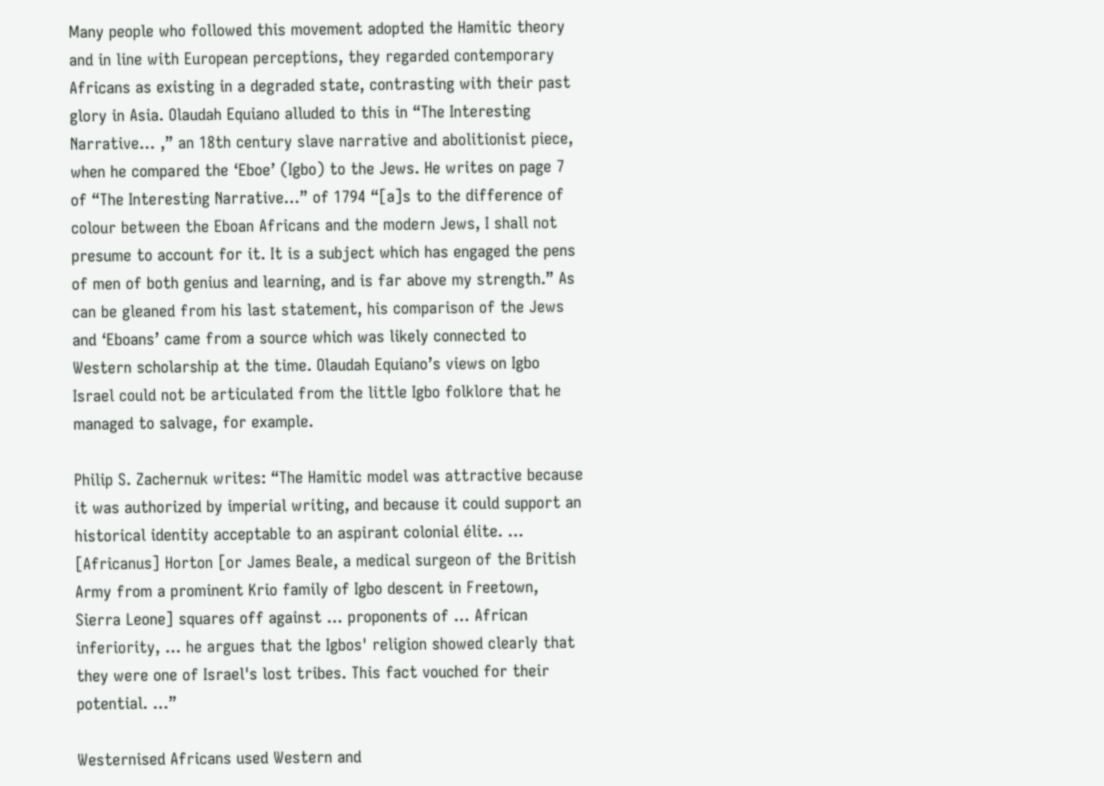Many people who followed this movement adopted the Hamitic theory and in line with European perceptions, they regarded contemporary Africans as existing in a degraded state, contrasting with their past glory in Asia. Olaudah Equiano alluded to this in “The Interesting Narrative… ,” an 18th century slave narrative and abolitionist piece, when he compared the ‘Eboe’ (Igbo) to the Jews. He writes on page 7 of “The Interesting Narrative…” of 1794 “[a]s to the difference of colour between the Eboan Africans and the modern Jews, I shall not presume to account for it. It is a subject which has engaged the pens of men of both genius and learning, and is far above my strength.” As can be gleaned from his last statement, his comparison of the Jews and ‘Eboans’ came from a source which was likely connected to Western scholarship at the time. Olaudah Equiano’s views on Igbo Israel could not be articulated from the little Igbo folklore that he managed to salvage, for example.

Philip S. Zachernuk writes: “The Hamitic model was attractive because it was authorized by imperial writing, and because it could support an historical identity acceptable to an aspirant colonial élite. … [Africanus] Horton [or James Beale, a medical surgeon of the British Army from a prominent Krio family of Igbo descent in Freetown, Sierra Leone] squares off against … proponents of … African inferiority, … he argues that the Igbos' religion showed clearly that they were one of Israel's lost tribes. This fact vouched for their potential. …”

Westernised Africans used Western and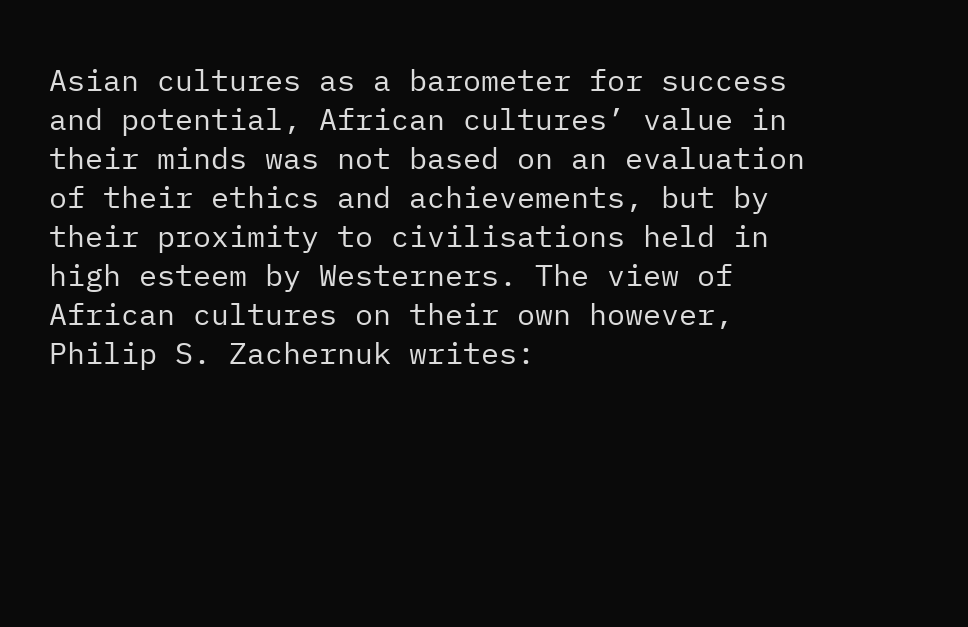Asian cultures as a barometer for success and potential, African cultures’ value in their minds was not based on an evaluation of their ethics and achievements, but by their proximity to civilisations held in high esteem by Westerners. The view of African cultures on their own however, Philip S. Zachernuk writes: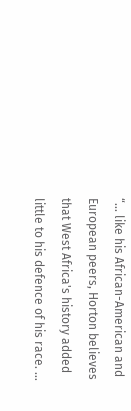“... like his African-American and European peers, Horton believes that West Africa's history added little to his defence of his race. …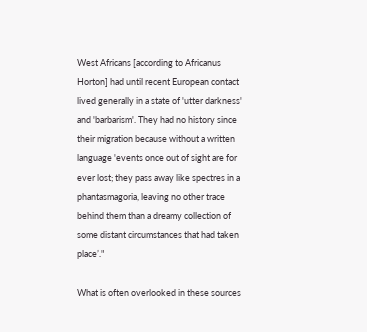West Africans [according to Africanus Horton] had until recent European contact lived generally in a state of 'utter darkness' and 'barbarism'. They had no history since their migration because without a written language 'events once out of sight are for ever lost; they pass away like spectres in a phantasmagoria, leaving no other trace behind them than a dreamy collection of some distant circumstances that had taken place’."

What is often overlooked in these sources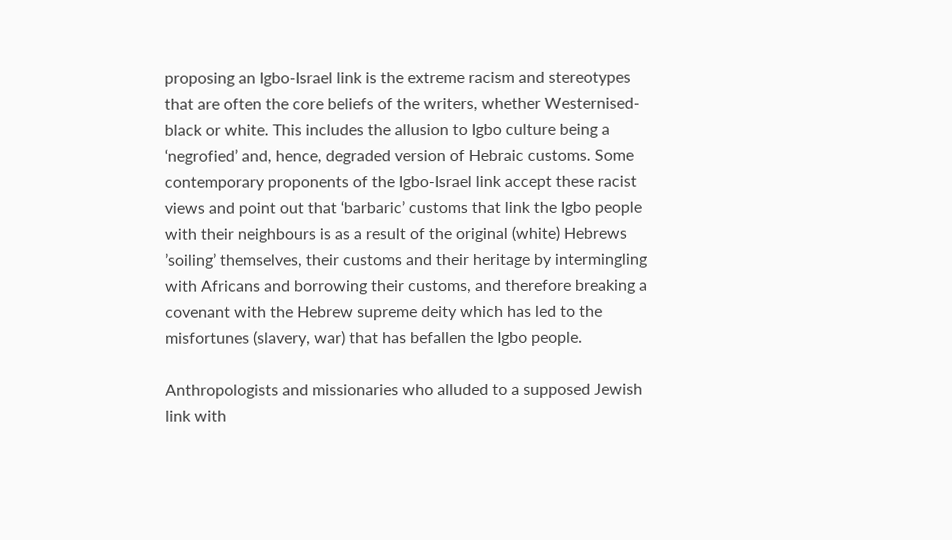proposing an Igbo-Israel link is the extreme racism and stereotypes that are often the core beliefs of the writers, whether Westernised-black or white. This includes the allusion to Igbo culture being a ‘negrofied’ and, hence, degraded version of Hebraic customs. Some contemporary proponents of the Igbo-Israel link accept these racist views and point out that ‘barbaric’ customs that link the Igbo people with their neighbours is as a result of the original (white) Hebrews ’soiling’ themselves, their customs and their heritage by intermingling with Africans and borrowing their customs, and therefore breaking a covenant with the Hebrew supreme deity which has led to the misfortunes (slavery, war) that has befallen the Igbo people.

Anthropologists and missionaries who alluded to a supposed Jewish link with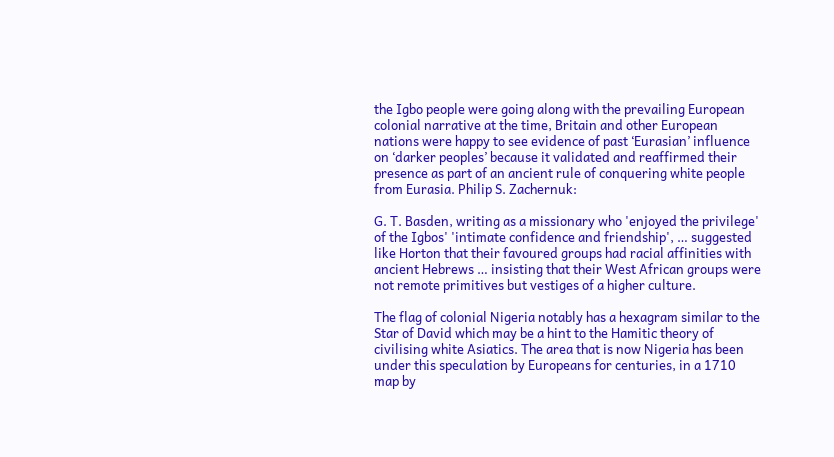the Igbo people were going along with the prevailing European colonial narrative at the time, Britain and other European nations were happy to see evidence of past ‘Eurasian’ influence on ‘darker peoples’ because it validated and reaffirmed their presence as part of an ancient rule of conquering white people from Eurasia. Philip S. Zachernuk:

G. T. Basden, writing as a missionary who 'enjoyed the privilege' of the Igbos' 'intimate confidence and friendship', … suggested like Horton that their favoured groups had racial affinities with ancient Hebrews … insisting that their West African groups were not remote primitives but vestiges of a higher culture.

The flag of colonial Nigeria notably has a hexagram similar to the Star of David which may be a hint to the Hamitic theory of civilising white Asiatics. The area that is now Nigeria has been under this speculation by Europeans for centuries, in a 1710 map by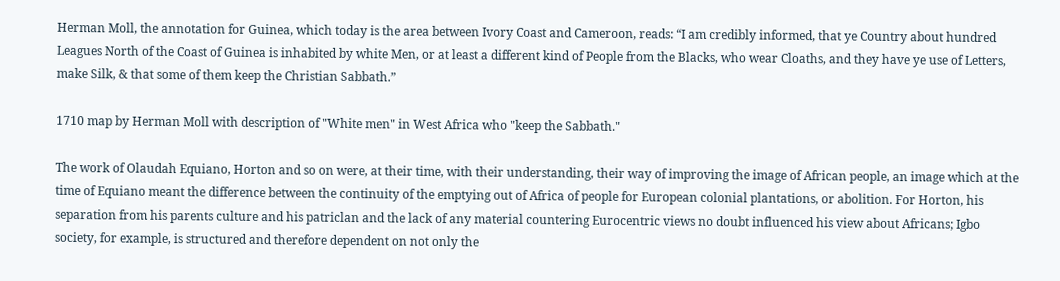Herman Moll, the annotation for Guinea, which today is the area between Ivory Coast and Cameroon, reads: “I am credibly informed, that ye Country about hundred Leagues North of the Coast of Guinea is inhabited by white Men, or at least a different kind of People from the Blacks, who wear Cloaths, and they have ye use of Letters, make Silk, & that some of them keep the Christian Sabbath.”

1710 map by Herman Moll with description of "White men" in West Africa who "keep the Sabbath."

The work of Olaudah Equiano, Horton and so on were, at their time, with their understanding, their way of improving the image of African people, an image which at the time of Equiano meant the difference between the continuity of the emptying out of Africa of people for European colonial plantations, or abolition. For Horton, his separation from his parents culture and his patriclan and the lack of any material countering Eurocentric views no doubt influenced his view about Africans; Igbo society, for example, is structured and therefore dependent on not only the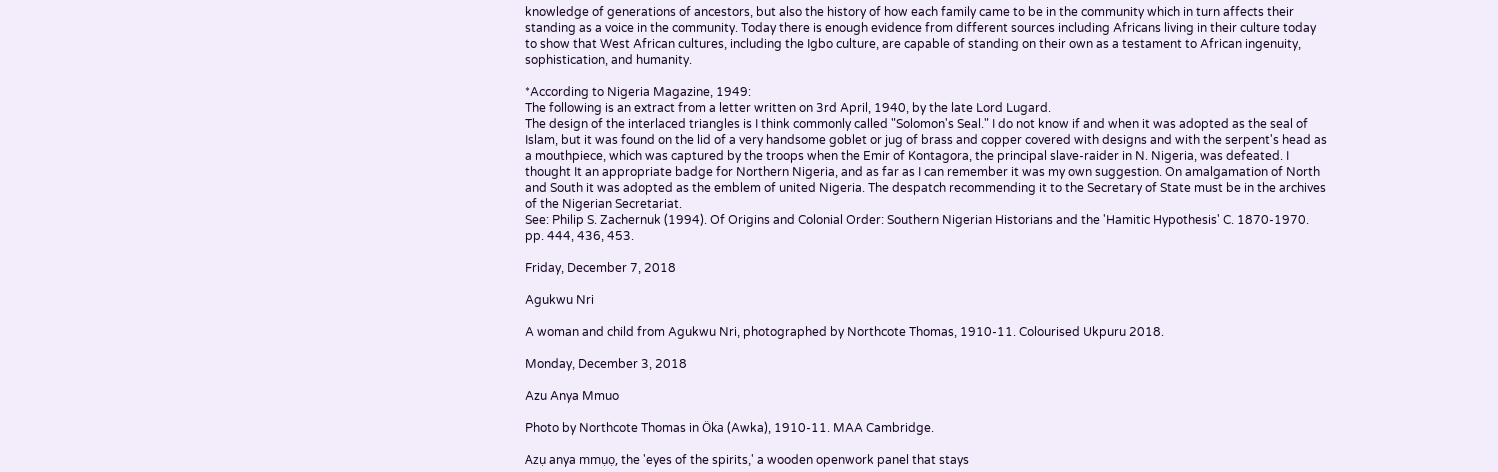knowledge of generations of ancestors, but also the history of how each family came to be in the community which in turn affects their standing as a voice in the community. Today there is enough evidence from different sources including Africans living in their culture today to show that West African cultures, including the Igbo culture, are capable of standing on their own as a testament to African ingenuity, sophistication, and humanity.

*According to Nigeria Magazine, 1949:
The following is an extract from a letter written on 3rd April, 1940, by the late Lord Lugard.
The design of the interlaced triangles is I think commonly called "Solomon's Seal." I do not know if and when it was adopted as the seal of Islam, but it was found on the lid of a very handsome goblet or jug of brass and copper covered with designs and with the serpent's head as a mouthpiece, which was captured by the troops when the Emir of Kontagora, the principal slave-raider in N. Nigeria, was defeated. I thought It an appropriate badge for Northern Nigeria, and as far as I can remember it was my own suggestion. On amalgamation of North and South it was adopted as the emblem of united Nigeria. The despatch recommending it to the Secretary of State must be in the archives of the Nigerian Secretariat.
See: Philip S. Zachernuk (1994). Of Origins and Colonial Order: Southern Nigerian Historians and the 'Hamitic Hypothesis' C. 1870-1970. pp. 444, 436, 453.

Friday, December 7, 2018

Agukwu Nri

A woman and child from Agukwu Nri, photographed by Northcote Thomas, 1910-11. Colourised Ukpuru 2018.

Monday, December 3, 2018

Azu Anya Mmuo

Photo by Northcote Thomas in Öka (Awka), 1910-11. MAA Cambridge.

Azụ anya mmụọ, the 'eyes of the spirits,' a wooden openwork panel that stays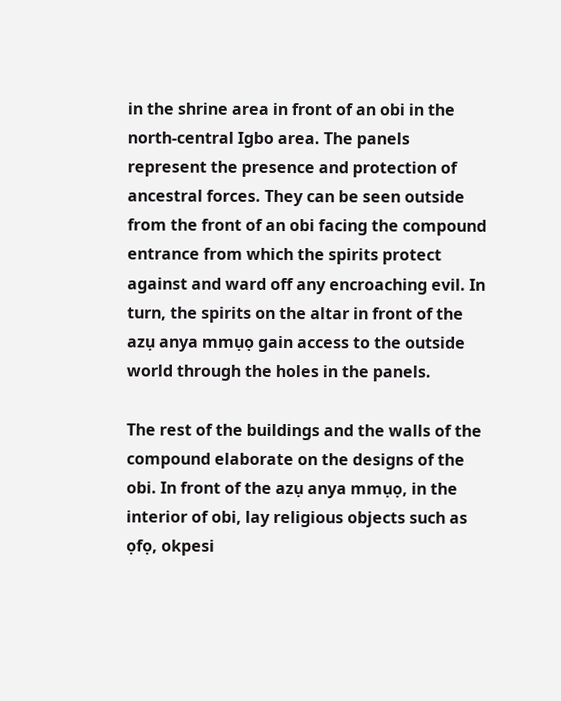in the shrine area in front of an obi in the north-central Igbo area. The panels represent the presence and protection of ancestral forces. They can be seen outside from the front of an obi facing the compound entrance from which the spirits protect against and ward off any encroaching evil. In turn, the spirits on the altar in front of the azụ anya mmụọ gain access to the outside world through the holes in the panels.

The rest of the buildings and the walls of the compound elaborate on the designs of the obi. In front of the azụ anya mmụọ, in the interior of obi, lay religious objects such as ọfọ, okpesi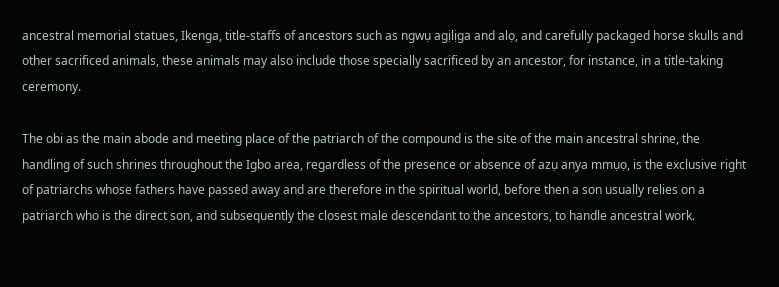ancestral memorial statues, Ikenga, title-staffs of ancestors such as ngwụ agịlịga and alọ, and carefully packaged horse skulls and other sacrificed animals, these animals may also include those specially sacrificed by an ancestor, for instance, in a title-taking ceremony.

The obi as the main abode and meeting place of the patriarch of the compound is the site of the main ancestral shrine, the handling of such shrines throughout the Igbo area, regardless of the presence or absence of azụ anya mmụọ, is the exclusive right of patriarchs whose fathers have passed away and are therefore in the spiritual world, before then a son usually relies on a patriarch who is the direct son, and subsequently the closest male descendant to the ancestors, to handle ancestral work.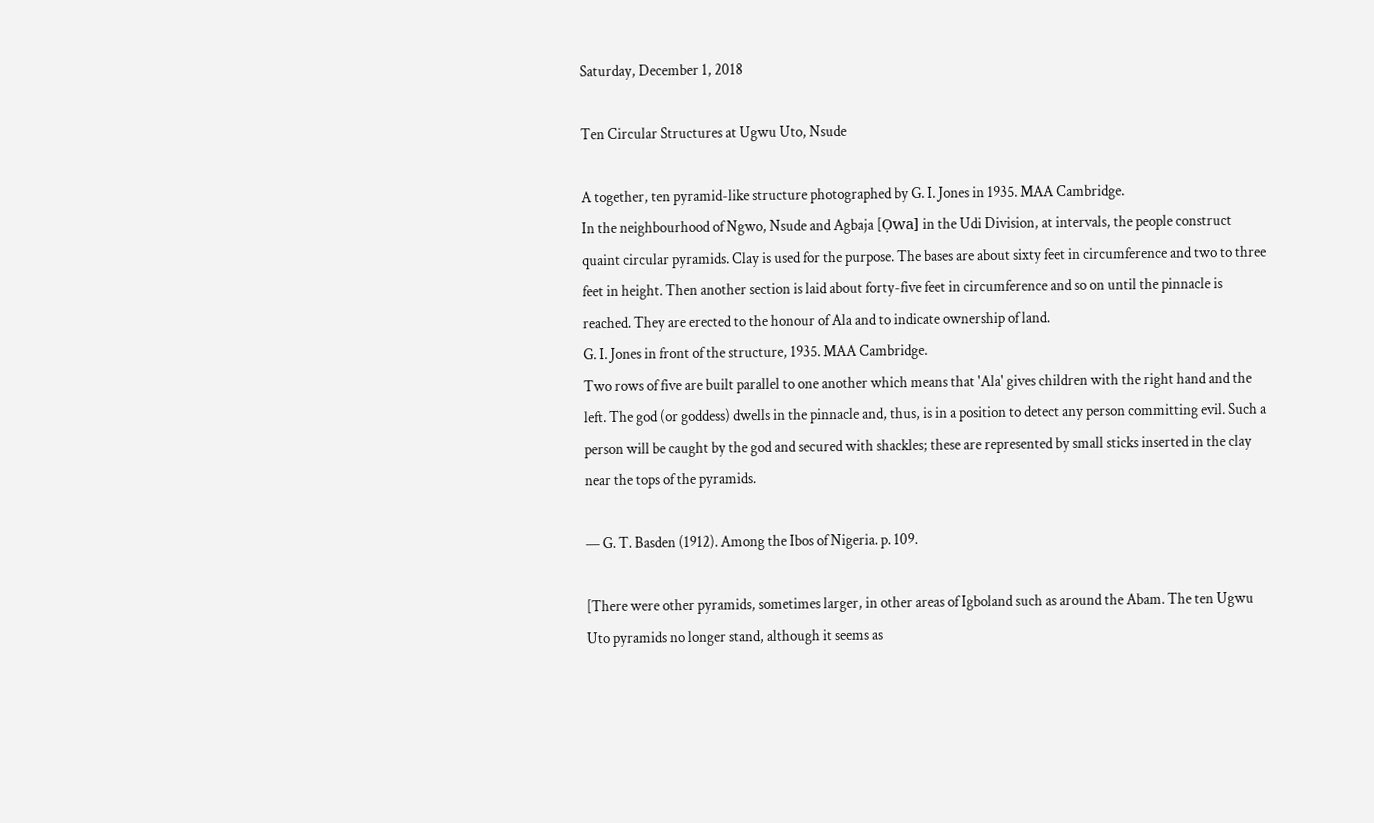Saturday, December 1, 2018

Ten Circular Structures at Ugwu Uto, Nsude

A together, ten pyramid-like structure photographed by G. I. Jones in 1935. MAA Cambridge.
In the neighbourhood of Ngwo, Nsude and Agbaja [Ọwa] in the Udi Division, at intervals, the people construct quaint circular pyramids. Clay is used for the purpose. The bases are about sixty feet in circumference and two to three feet in height. Then another section is laid about forty-five feet in circumference and so on until the pinnacle is reached. They are erected to the honour of Ala and to indicate ownership of land.
G. I. Jones in front of the structure, 1935. MAA Cambridge.
Two rows of five are built parallel to one another which means that 'Ala' gives children with the right hand and the left. The god (or goddess) dwells in the pinnacle and, thus, is in a position to detect any person committing evil. Such a person will be caught by the god and secured with shackles; these are represented by small sticks inserted in the clay near the tops of the pyramids.

— G. T. Basden (1912). Among the Ibos of Nigeria. p. 109.

[There were other pyramids, sometimes larger, in other areas of Igboland such as around the Abam. The ten Ugwu Uto pyramids no longer stand, although it seems as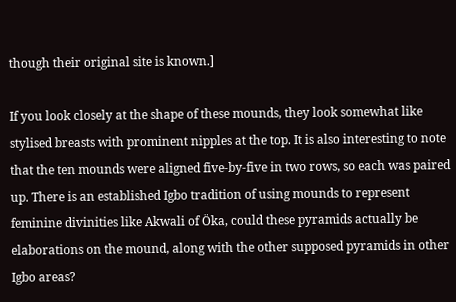though their original site is known.]

If you look closely at the shape of these mounds, they look somewhat like stylised breasts with prominent nipples at the top. It is also interesting to note that the ten mounds were aligned five-by-five in two rows, so each was paired up. There is an established Igbo tradition of using mounds to represent feminine divinities like Akwali of Öka, could these pyramids actually be elaborations on the mound, along with the other supposed pyramids in other Igbo areas?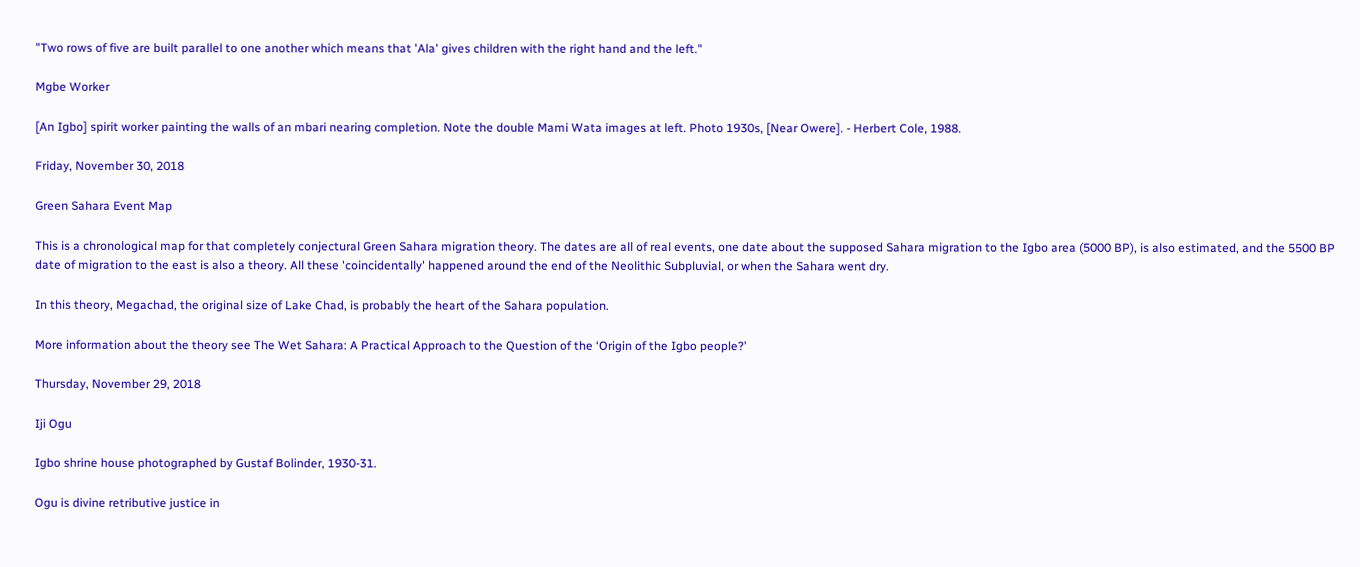"Two rows of five are built parallel to one another which means that 'Ala' gives children with the right hand and the left."

Mgbe Worker

[An Igbo] spirit worker painting the walls of an mbari nearing completion. Note the double Mami Wata images at left. Photo 1930s, [Near Owere]. - Herbert Cole, 1988.

Friday, November 30, 2018

Green Sahara Event Map

This is a chronological map for that completely conjectural Green Sahara migration theory. The dates are all of real events, one date about the supposed Sahara migration to the Igbo area (5000 BP), is also estimated, and the 5500 BP date of migration to the east is also a theory. All these 'coincidentally' happened around the end of the Neolithic Subpluvial, or when the Sahara went dry.

In this theory, Megachad, the original size of Lake Chad, is probably the heart of the Sahara population.

More information about the theory see The Wet Sahara: A Practical Approach to the Question of the ‘Origin of the Igbo people?’

Thursday, November 29, 2018

Iji Ogu

Igbo shrine house photographed by Gustaf Bolinder, 1930-31.

Ogu is divine retributive justice in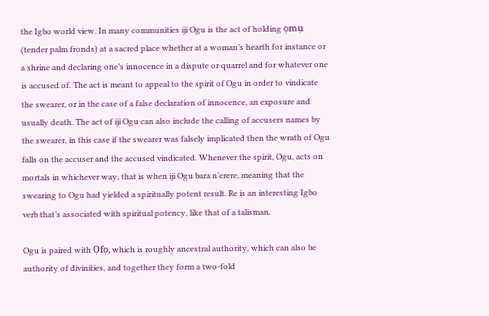the Igbo world view. In many communities iji Ogu is the act of holding ọmụ (tender palm fronds) at a sacred place whether at a woman’s hearth for instance or a shrine and declaring one’s innocence in a dispute or quarrel and for whatever one is accused of. The act is meant to appeal to the spirit of Ogu in order to vindicate the swearer, or in the case of a false declaration of innocence, an exposure and usually death. The act of iji Ogu can also include the calling of accusers names by the swearer, in this case if the swearer was falsely implicated then the wrath of Ogu falls on the accuser and the accused vindicated. Whenever the spirit, Ogu, acts on mortals in whichever way, that is when iji Ogu bara n’erere, meaning that the swearing to Ogu had yielded a spiritually potent result. Re is an interesting Igbo verb that’s associated with spiritual potency, like that of a talisman.

Ogu is paired with Ọfọ, which is roughly ancestral authority, which can also be authority of divinities, and together they form a two-fold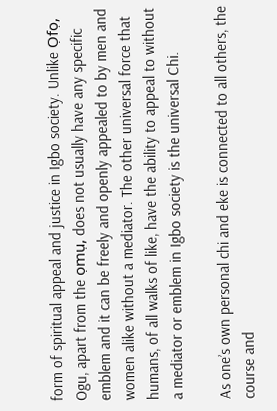form of spiritual appeal and justice in Igbo society. Unlike Ọfọ, Ogu, apart from the ọmụ, does not usually have any specific emblem and it can be freely and openly appealed to by men and women alike without a mediator. The other universal force that humans, of all walks of like, have the ability to appeal to without a mediator or emblem in Igbo society is the universal Chi.

As one’s own personal chi and eke is connected to all others, the course and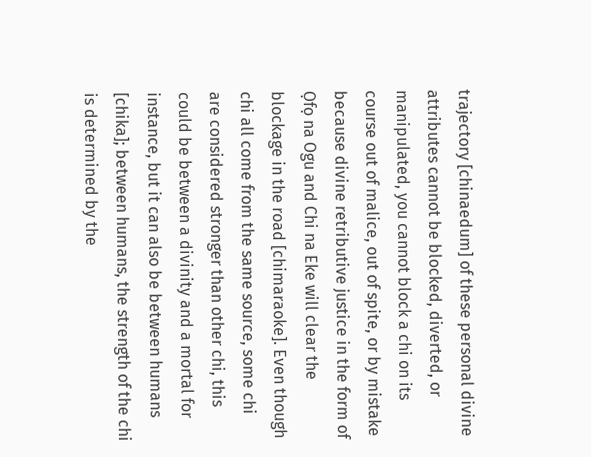trajectory [chinaedum] of these personal divine attributes cannot be blocked, diverted, or manipulated, you cannot block a chi on its course out of malice, out of spite, or by mistake because divine retributive justice in the form of Ọfọ na Ogu and Chi na Eke will clear the blockage in the road [chimaraoke]. Even though chi all come from the same source, some chi are considered stronger than other chi, this could be between a divinity and a mortal for instance, but it can also be between humans [chika]; between humans, the strength of the chi is determined by the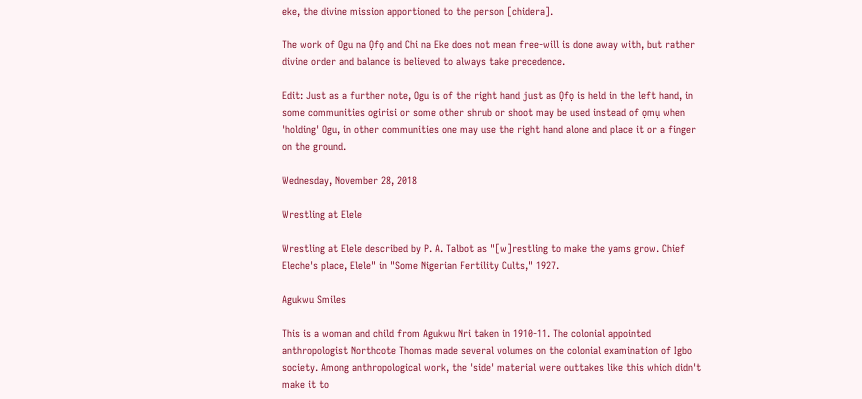eke, the divine mission apportioned to the person [chidera].

The work of Ogu na Ọfọ and Chi na Eke does not mean free-will is done away with, but rather divine order and balance is believed to always take precedence.

Edit: Just as a further note, Ogu is of the right hand just as Ọfọ is held in the left hand, in some communities ogirisi or some other shrub or shoot may be used instead of ọmụ when 'holding' Ogu, in other communities one may use the right hand alone and place it or a finger on the ground.

Wednesday, November 28, 2018

Wrestling at Elele

Wrestling at Elele described by P. A. Talbot as "[w]restling to make the yams grow. Chief Eleche's place, Elele" in "Some Nigerian Fertility Cults," 1927.

Agukwu Smiles

This is a woman and child from Agukwu Nri taken in 1910-11. The colonial appointed anthropologist Northcote Thomas made several volumes on the colonial examination of Igbo society. Among anthropological work, the 'side' material were outtakes like this which didn't make it to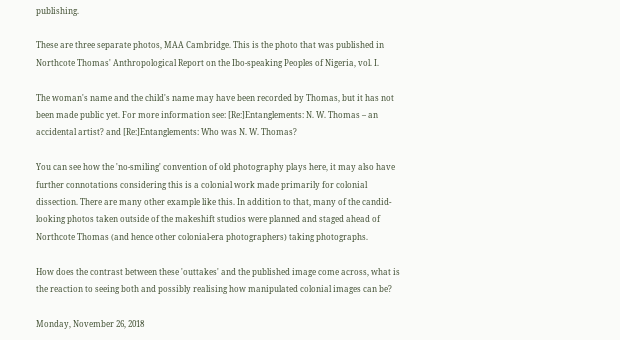publishing.

These are three separate photos, MAA Cambridge. This is the photo that was published in Northcote Thomas' Anthropological Report on the Ibo-speaking Peoples of Nigeria, vol. I.

The woman's name and the child's name may have been recorded by Thomas, but it has not been made public yet. For more information see: [Re:]Entanglements: N. W. Thomas – an accidental artist? and [Re:]Entanglements: Who was N. W. Thomas?

You can see how the 'no-smiling' convention of old photography plays here, it may also have further connotations considering this is a colonial work made primarily for colonial dissection. There are many other example like this. In addition to that, many of the candid-looking photos taken outside of the makeshift studios were planned and staged ahead of Northcote Thomas (and hence other colonial-era photographers) taking photographs.

How does the contrast between these 'outtakes' and the published image come across, what is the reaction to seeing both and possibly realising how manipulated colonial images can be?

Monday, November 26, 2018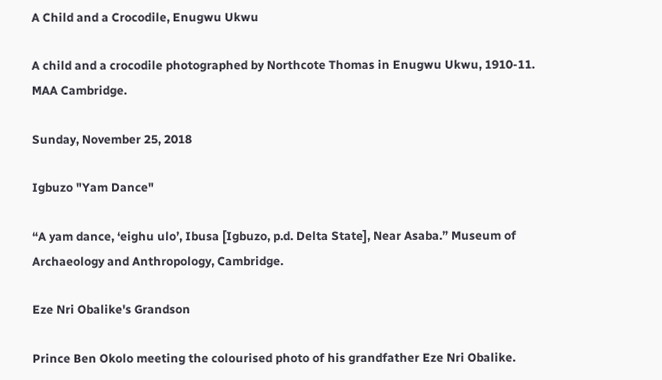A Child and a Crocodile, Enugwu Ukwu

A child and a crocodile photographed by Northcote Thomas in Enugwu Ukwu, 1910-11. MAA Cambridge.

Sunday, November 25, 2018

Igbuzo "Yam Dance"

“A yam dance, ‘eighu ulo’, Ibusa [Igbuzo, p.d. Delta State], Near Asaba.” Museum of Archaeology and Anthropology, Cambridge.

Eze Nri Obalike's Grandson

Prince Ben Okolo meeting the colourised photo of his grandfather Eze Nri Obalike.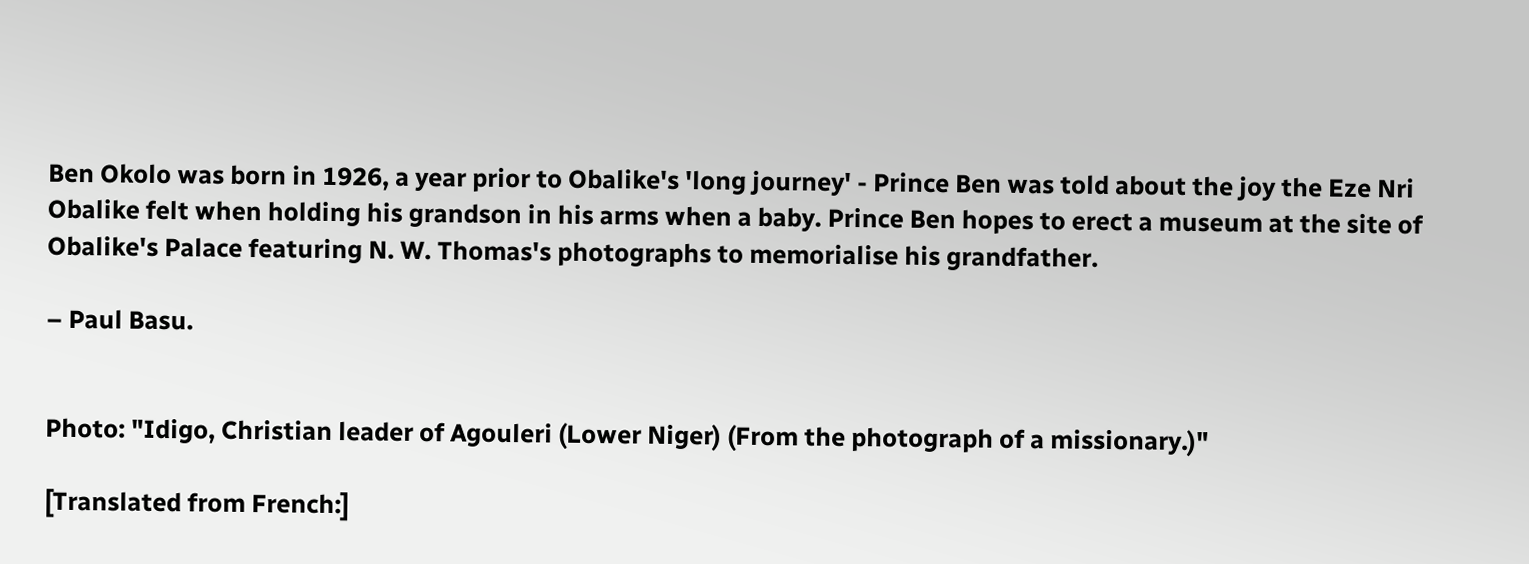Ben Okolo was born in 1926, a year prior to Obalike's 'long journey' - Prince Ben was told about the joy the Eze Nri Obalike felt when holding his grandson in his arms when a baby. Prince Ben hopes to erect a museum at the site of Obalike's Palace featuring N. W. Thomas's photographs to memorialise his grandfather.

– Paul Basu.


Photo: "Idigo, Christian leader of Agouleri (Lower Niger) (From the photograph of a missionary.)"

[Translated from French:]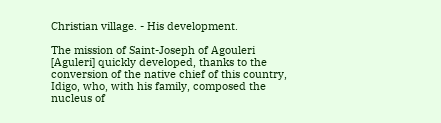Christian village. - His development.

The mission of Saint-Joseph of Agouleri [Aguleri] quickly developed, thanks to the conversion of the native chief of this country, Idigo, who, with his family, composed the nucleus of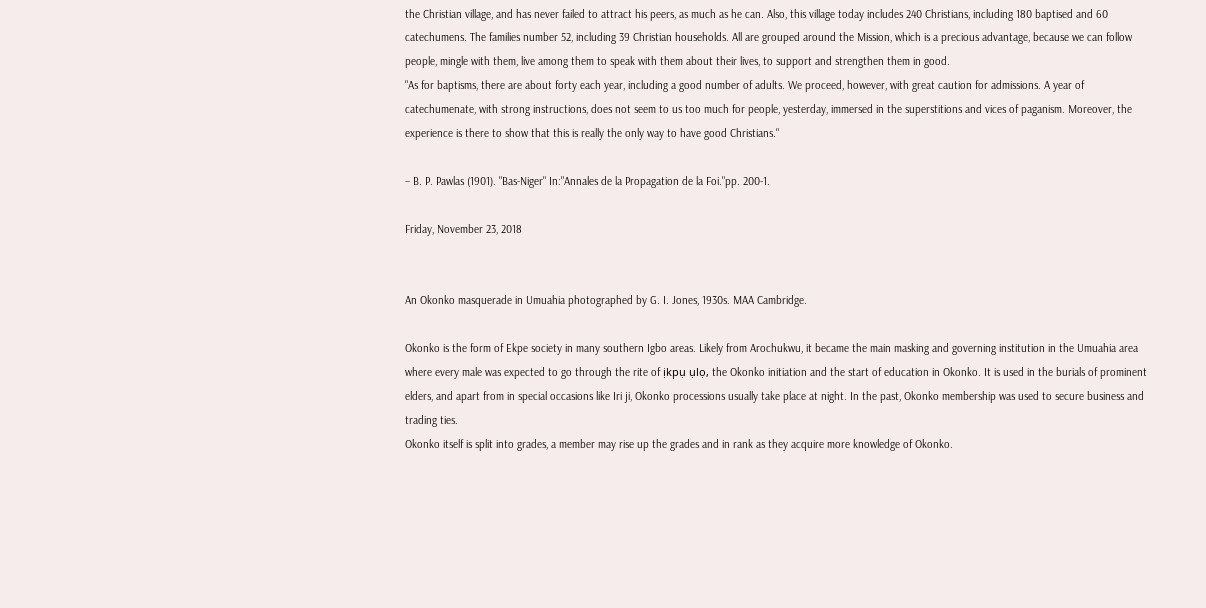the Christian village, and has never failed to attract his peers, as much as he can. Also, this village today includes 240 Christians, including 180 baptised and 60 catechumens. The families number 52, including 39 Christian households. All are grouped around the Mission, which is a precious advantage, because we can follow people, mingle with them, live among them to speak with them about their lives, to support and strengthen them in good.
"As for baptisms, there are about forty each year, including a good number of adults. We proceed, however, with great caution for admissions. A year of catechumenate, with strong instructions, does not seem to us too much for people, yesterday, immersed in the superstitions and vices of paganism. Moreover, the experience is there to show that this is really the only way to have good Christians."

– B. P. Pawlas (1901). "Bas-Niger" In:"Annales de la Propagation de la Foi."pp. 200-1.

Friday, November 23, 2018


An Okonko masquerade in Umuahia photographed by G. I. Jones, 1930s. MAA Cambridge.

Okonko is the form of Ekpe society in many southern Igbo areas. Likely from Arochukwu, it became the main masking and governing institution in the Umuahia area where every male was expected to go through the rite of ịkpụ ụlọ, the Okonko initiation and the start of education in Okonko. It is used in the burials of prominent elders, and apart from in special occasions like Iri ji, Okonko processions usually take place at night. In the past, Okonko membership was used to secure business and trading ties.
Okonko itself is split into grades, a member may rise up the grades and in rank as they acquire more knowledge of Okonko.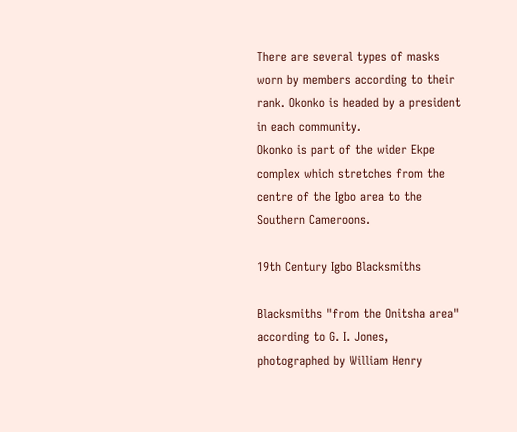There are several types of masks worn by members according to their rank. Okonko is headed by a president in each community.
Okonko is part of the wider Ekpe complex which stretches from the centre of the Igbo area to the Southern Cameroons.

19th Century Igbo Blacksmiths

Blacksmiths "from the Onitsha area" according to G. I. Jones, photographed by William Henry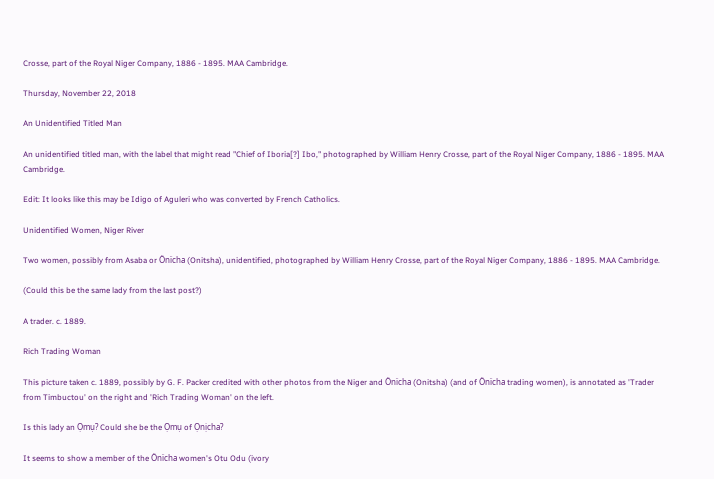Crosse, part of the Royal Niger Company, 1886 - 1895. MAA Cambridge.

Thursday, November 22, 2018

An Unidentified Titled Man

An unidentified titled man, with the label that might read "Chief of Iboria[?] Ibo," photographed by William Henry Crosse, part of the Royal Niger Company, 1886 - 1895. MAA Cambridge.

Edit: It looks like this may be Idigo of Aguleri who was converted by French Catholics.

Unidentified Women, Niger River

Two women, possibly from Asaba or Önïcha (Onitsha), unidentified, photographed by William Henry Crosse, part of the Royal Niger Company, 1886 - 1895. MAA Cambridge.

(Could this be the same lady from the last post?)

A trader. c. 1889.

Rich Trading Woman

This picture taken c. 1889, possibly by G. F. Packer credited with other photos from the Niger and Önïcha (Onitsha) (and of Önïcha trading women), is annotated as 'Trader from Timbuctou' on the right and 'Rich Trading Woman' on the left.

Is this lady an Ọmụ? Could she be the Ọmụ of Ọnịcha?

It seems to show a member of the Önïcha women's Otu Odu (ivory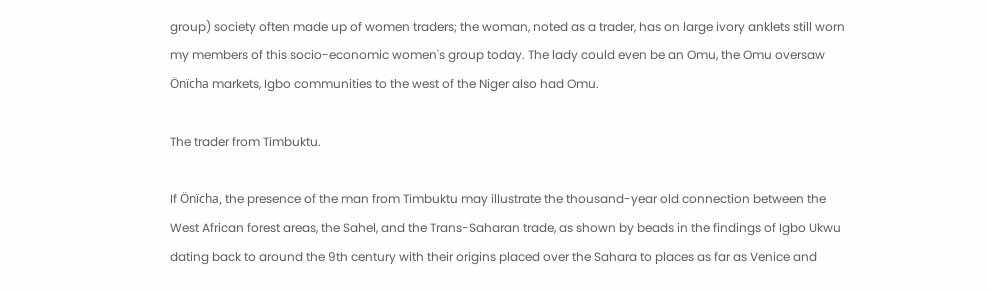group) society often made up of women traders; the woman, noted as a trader, has on large ivory anklets still worn my members of this socio-economic women's group today. The lady could even be an Omu, the Omu oversaw Önïcha markets, Igbo communities to the west of the Niger also had Omu.

The trader from Timbuktu.

If Önïcha, the presence of the man from Timbuktu may illustrate the thousand-year old connection between the West African forest areas, the Sahel, and the Trans-Saharan trade, as shown by beads in the findings of Igbo Ukwu dating back to around the 9th century with their origins placed over the Sahara to places as far as Venice and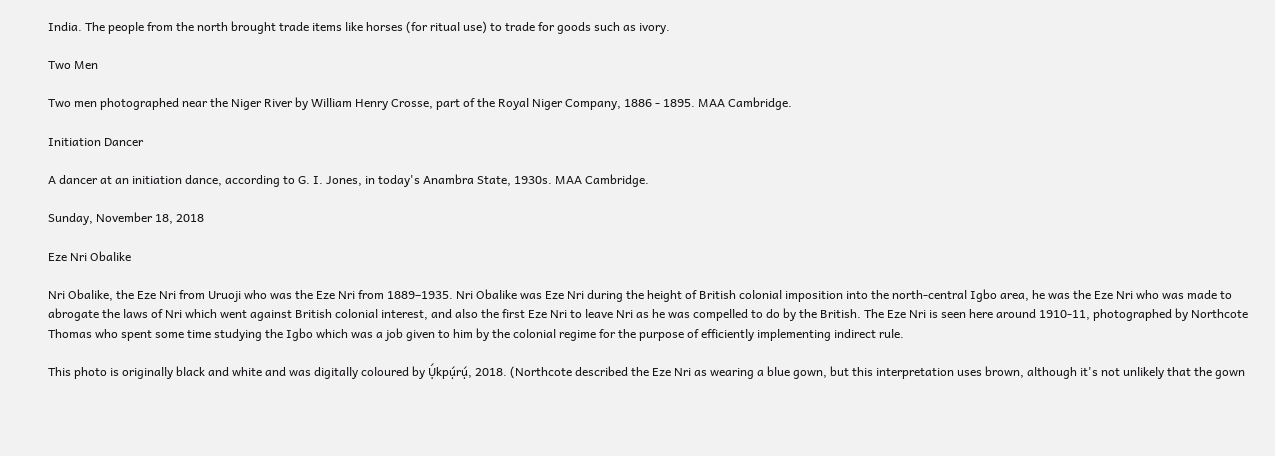India. The people from the north brought trade items like horses (for ritual use) to trade for goods such as ivory.

Two Men

Two men photographed near the Niger River by William Henry Crosse, part of the Royal Niger Company, 1886 - 1895. MAA Cambridge.

Initiation Dancer

A dancer at an initiation dance, according to G. I. Jones, in today's Anambra State, 1930s. MAA Cambridge.

Sunday, November 18, 2018

Eze Nri Obalike

Nri Obalike, the Eze Nri from Uruoji who was the Eze Nri from 1889–1935. Nri Obalike was Eze Nri during the height of British colonial imposition into the north-central Igbo area, he was the Eze Nri who was made to abrogate the laws of Nri which went against British colonial interest, and also the first Eze Nri to leave Nri as he was compelled to do by the British. The Eze Nri is seen here around 1910-11, photographed by Northcote Thomas who spent some time studying the Igbo which was a job given to him by the colonial regime for the purpose of efficiently implementing indirect rule.

This photo is originally black and white and was digitally coloured by Ụ́kpụ́rụ́, 2018. (Northcote described the Eze Nri as wearing a blue gown, but this interpretation uses brown, although it's not unlikely that the gown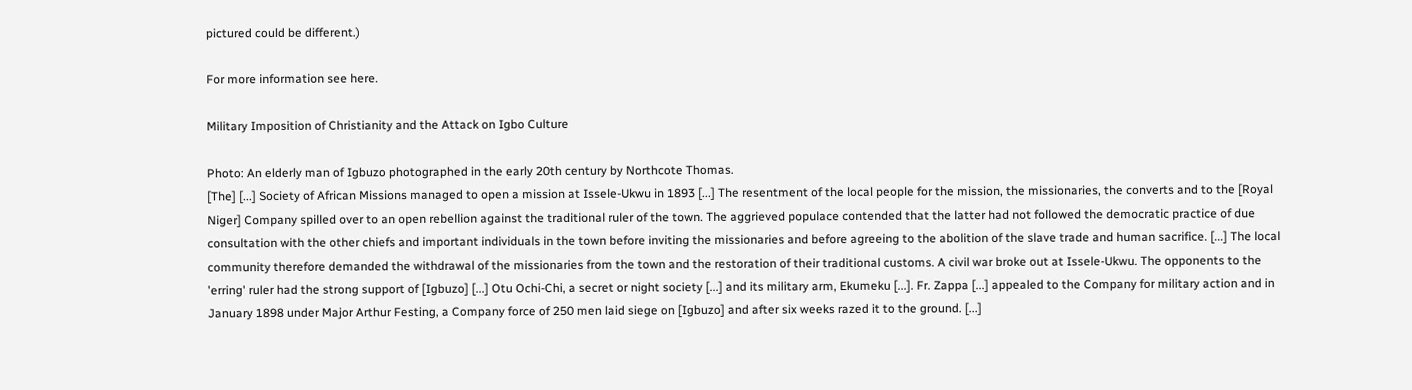pictured could be different.)

For more information see here.

Military Imposition of Christianity and the Attack on Igbo Culture

Photo: An elderly man of Igbuzo photographed in the early 20th century by Northcote Thomas.
[The] [...] Society of African Missions managed to open a mission at Issele-Ukwu in 1893 [...] The resentment of the local people for the mission, the missionaries, the converts and to the [Royal Niger] Company spilled over to an open rebellion against the traditional ruler of the town. The aggrieved populace contended that the latter had not followed the democratic practice of due consultation with the other chiefs and important individuals in the town before inviting the missionaries and before agreeing to the abolition of the slave trade and human sacrifice. [...] The local community therefore demanded the withdrawal of the missionaries from the town and the restoration of their traditional customs. A civil war broke out at Issele-Ukwu. The opponents to the 'erring' ruler had the strong support of [Igbuzo] [...] Otu Ochi-Chi, a secret or night society [...] and its military arm, Ekumeku [...]. Fr. Zappa [...] appealed to the Company for military action and in January 1898 under Major Arthur Festing, a Company force of 250 men laid siege on [Igbuzo] and after six weeks razed it to the ground. [...]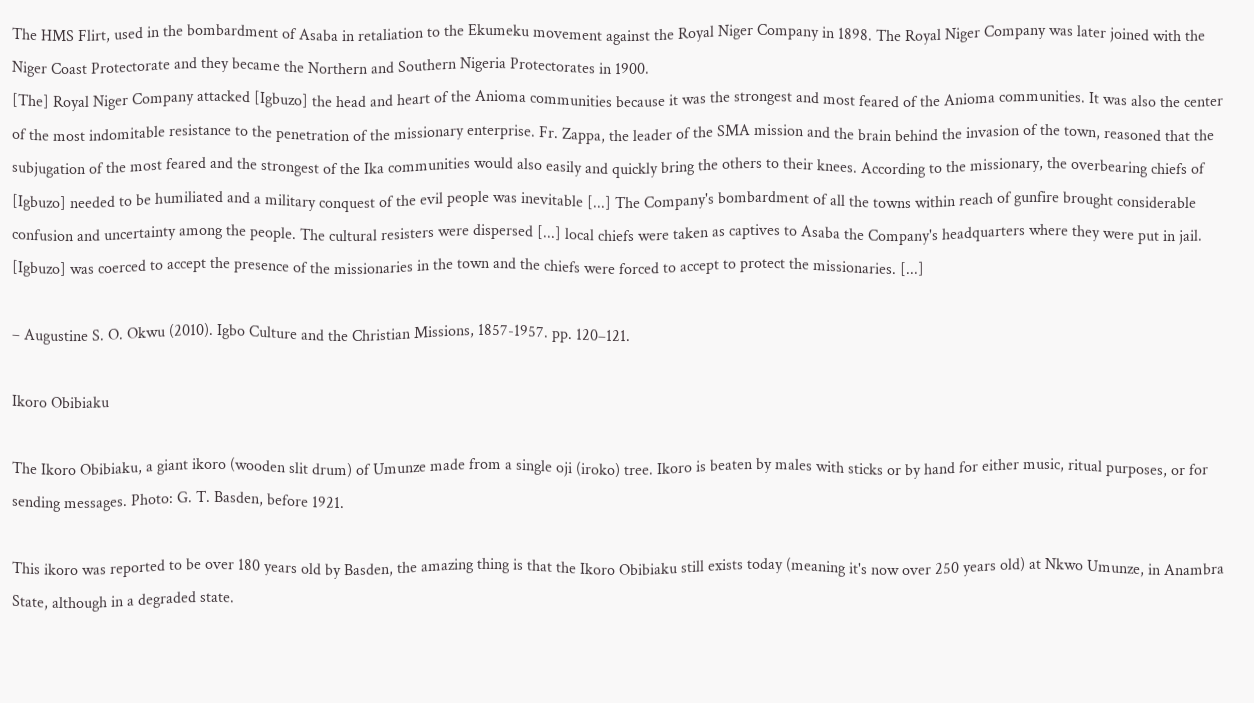The HMS Flirt, used in the bombardment of Asaba in retaliation to the Ekumeku movement against the Royal Niger Company in 1898. The Royal Niger Company was later joined with the Niger Coast Protectorate and they became the Northern and Southern Nigeria Protectorates in 1900.
[The] Royal Niger Company attacked [Igbuzo] the head and heart of the Anioma communities because it was the strongest and most feared of the Anioma communities. It was also the center of the most indomitable resistance to the penetration of the missionary enterprise. Fr. Zappa, the leader of the SMA mission and the brain behind the invasion of the town, reasoned that the subjugation of the most feared and the strongest of the Ika communities would also easily and quickly bring the others to their knees. According to the missionary, the overbearing chiefs of [Igbuzo] needed to be humiliated and a military conquest of the evil people was inevitable [...] The Company's bombardment of all the towns within reach of gunfire brought considerable confusion and uncertainty among the people. The cultural resisters were dispersed [...] local chiefs were taken as captives to Asaba the Company's headquarters where they were put in jail.
[Igbuzo] was coerced to accept the presence of the missionaries in the town and the chiefs were forced to accept to protect the missionaries. [...]

– Augustine S. O. Okwu (2010). Igbo Culture and the Christian Missions, 1857-1957. pp. 120–121.

Ikoro Obibiaku

The Ikoro Obibiaku, a giant ikoro (wooden slit drum) of Umunze made from a single oji (iroko) tree. Ikoro is beaten by males with sticks or by hand for either music, ritual purposes, or for sending messages. Photo: G. T. Basden, before 1921.

This ikoro was reported to be over 180 years old by Basden, the amazing thing is that the Ikoro Obibiaku still exists today (meaning it's now over 250 years old) at Nkwo Umunze, in Anambra State, although in a degraded state.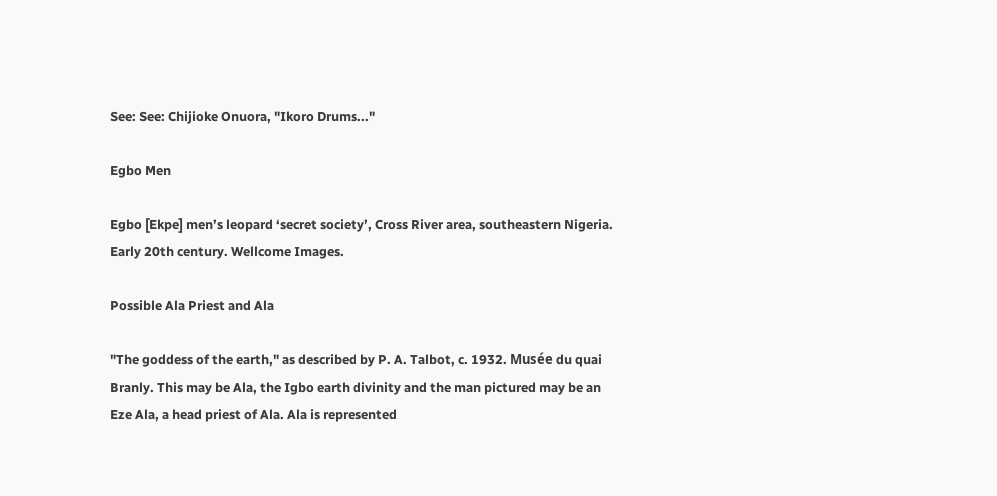See: See: Chijioke Onuora, "Ikoro Drums..."

Egbo Men

Egbo [Ekpe] men’s leopard ‘secret society’, Cross River area, southeastern Nigeria. Early 20th century. Wellcome Images.

Possible Ala Priest and Ala

"The goddess of the earth," as described by P. A. Talbot, c. 1932. Musée du quai Branly. This may be Ala, the Igbo earth divinity and the man pictured may be an Eze Ala, a head priest of Ala. Ala is represented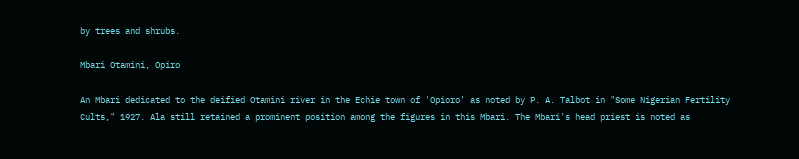by trees and shrubs.

Mbari Otamini, Opiro

An Mbari dedicated to the deified Otamini river in the Echie town of 'Opioro' as noted by P. A. Talbot in "Some Nigerian Fertility Cults," 1927. Ala still retained a prominent position among the figures in this Mbari. The Mbari's head priest is noted as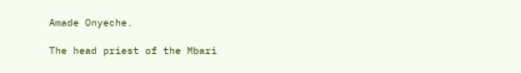Amade Onyeche.

The head priest of the Mbari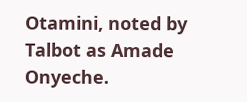Otamini, noted by Talbot as Amade Onyeche.